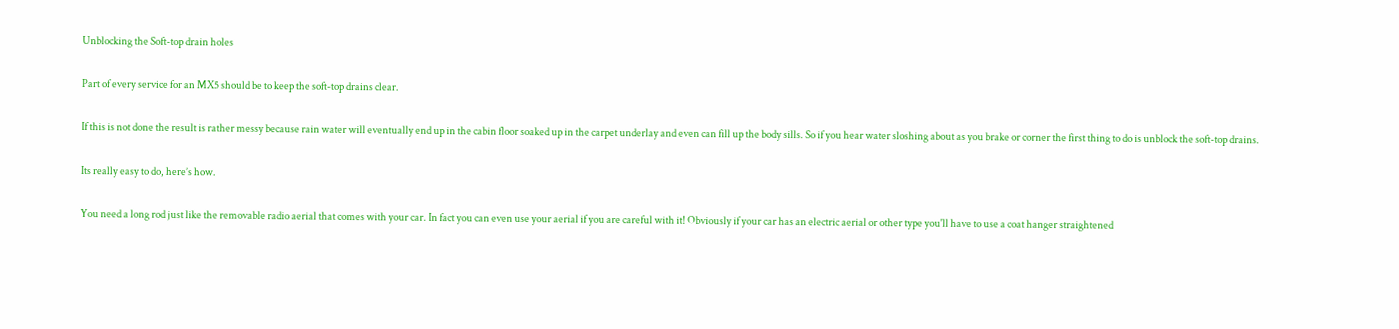Unblocking the Soft-top drain holes

Part of every service for an MX5 should be to keep the soft-top drains clear.

If this is not done the result is rather messy because rain water will eventually end up in the cabin floor soaked up in the carpet underlay and even can fill up the body sills. So if you hear water sloshing about as you brake or corner the first thing to do is unblock the soft-top drains.

Its really easy to do, here’s how.

You need a long rod just like the removable radio aerial that comes with your car. In fact you can even use your aerial if you are careful with it! Obviously if your car has an electric aerial or other type you'll have to use a coat hanger straightened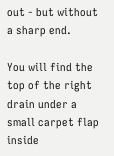out - but without a sharp end.

You will find the top of the right drain under a small carpet flap inside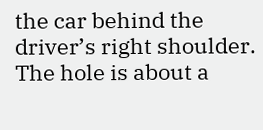the car behind the driver’s right shoulder. The hole is about a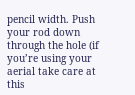pencil width. Push your rod down through the hole (if you’re using your aerial take care at this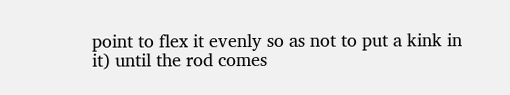point to flex it evenly so as not to put a kink in it) until the rod comes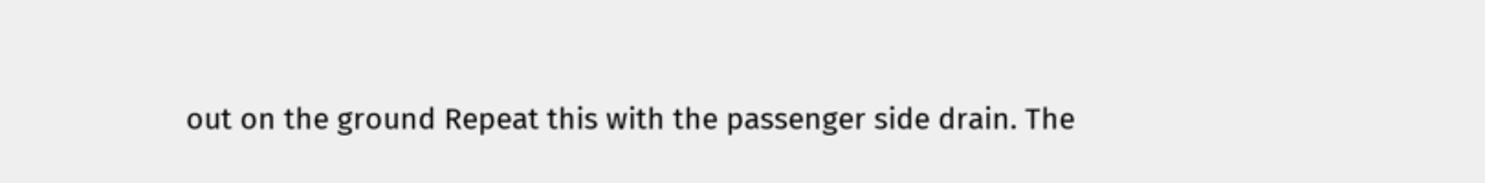out on the ground Repeat this with the passenger side drain. The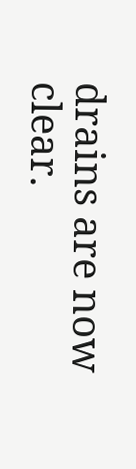drains are now clear.